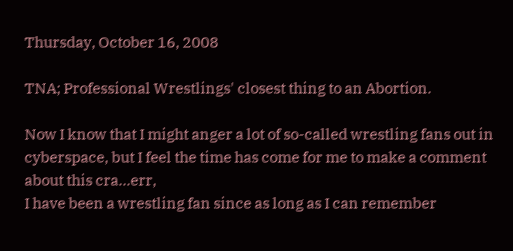Thursday, October 16, 2008

TNA; Professional Wrestlings' closest thing to an Abortion.

Now I know that I might anger a lot of so-called wrestling fans out in cyberspace, but I feel the time has come for me to make a comment about this cra...err,
I have been a wrestling fan since as long as I can remember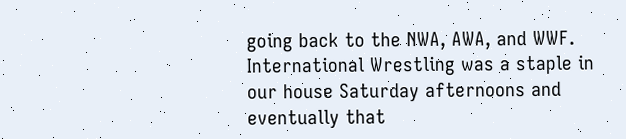going back to the NWA, AWA, and WWF. International Wrestling was a staple in our house Saturday afternoons and eventually that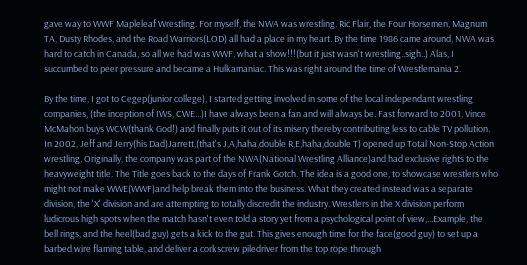gave way to WWF Mapleleaf Wrestling. For myself, the NWA was wrestling. Ric Flair, the Four Horsemen, Magnum TA, Dusty Rhodes, and the Road Warriors(LOD) all had a place in my heart. By the time 1986 came around, NWA was hard to catch in Canada, so all we had was WWF, what a show!!!(but it just wasn't wrestling..sigh..) Alas, I succumbed to peer pressure and became a Hulkamaniac. This was right around the time of Wrestlemania 2.

By the time, I got to Cegep(junior college), I started getting involved in some of the local independant wrestling companies, (the inception of IWS, CWE...)I have always been a fan and will always be. Fast forward to 2001, Vince McMahon buys WCW(thank God!) and finally puts it out of its misery thereby contributing less to cable TV pollution. In 2002, Jeff and Jerry(his Dad)Jarrett,(that's J,A,haha,double R,E,haha,double T) opened up Total Non-Stop Action wrestling. Originally, the company was part of the NWA(National Wrestling Alliance)and had exclusive rights to the heavyweight title. The Title goes back to the days of Frank Gotch. The idea is a good one, to showcase wrestlers who might not make WWE(WWF)and help break them into the business. What they created instead was a separate division, the 'X' division and are attempting to totally discredit the industry. Wrestlers in the X division perform ludicrous high spots when the match hasn't even told a story yet from a psychological point of view,...Example, the bell rings, and the heel(bad guy) gets a kick to the gut. This gives enough time for the face(good guy) to set up a barbed wire flaming table, and deliver a corkscrew piledriver from the top rope through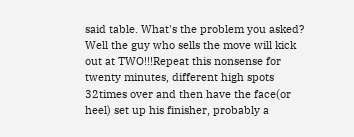said table. What's the problem you asked? Well the guy who sells the move will kick out at TWO!!!Repeat this nonsense for twenty minutes, different high spots 32times over and then have the face(or heel) set up his finisher, probably a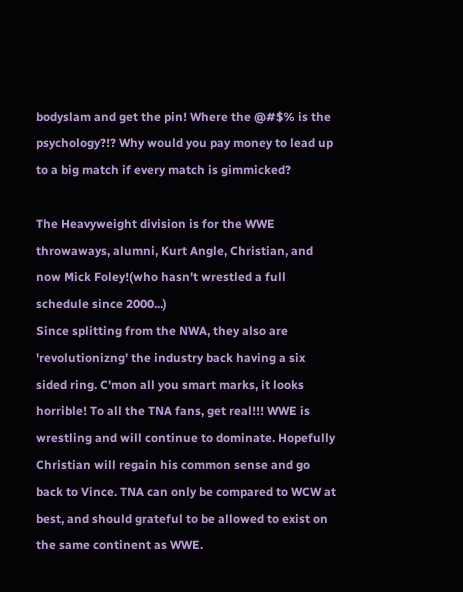bodyslam and get the pin! Where the @#$% is the psychology?!? Why would you pay money to lead up to a big match if every match is gimmicked?

The Heavyweight division is for the WWE throwaways, alumni, Kurt Angle, Christian, and now Mick Foley!(who hasn't wrestled a full schedule since 2000...)
Since splitting from the NWA, they also are 'revolutionizng' the industry back having a six sided ring. C'mon all you smart marks, it looks horrible! To all the TNA fans, get real!!! WWE is wrestling and will continue to dominate. Hopefully Christian will regain his common sense and go back to Vince. TNA can only be compared to WCW at best, and should grateful to be allowed to exist on the same continent as WWE.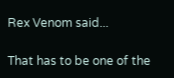Rex Venom said...

That has to be one of the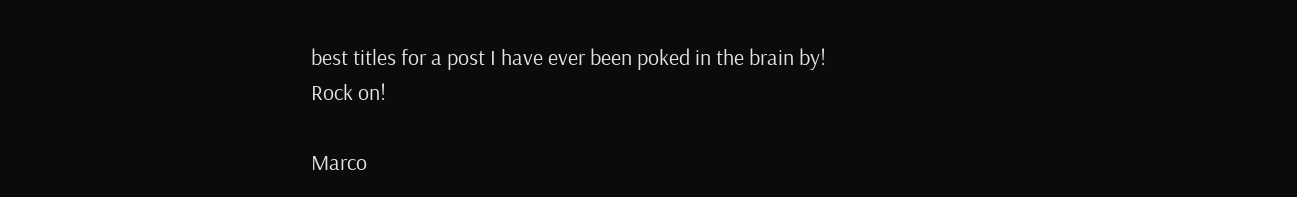best titles for a post I have ever been poked in the brain by!
Rock on!

Marco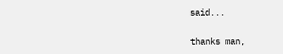said...

thanks man,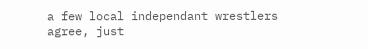a few local independant wrestlers agree, just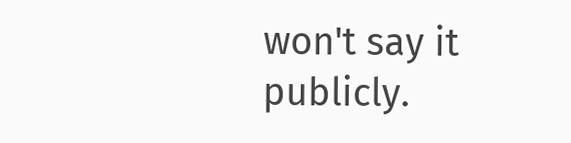won't say it publicly.